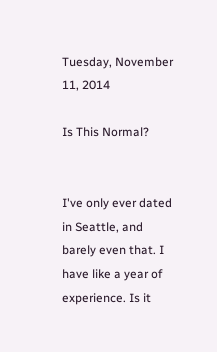Tuesday, November 11, 2014

Is This Normal?


I've only ever dated in Seattle, and barely even that. I have like a year of experience. Is it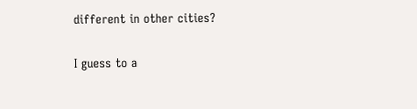different in other cities?

I guess to a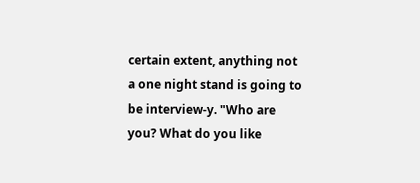certain extent, anything not a one night stand is going to be interview-y. "Who are you? What do you like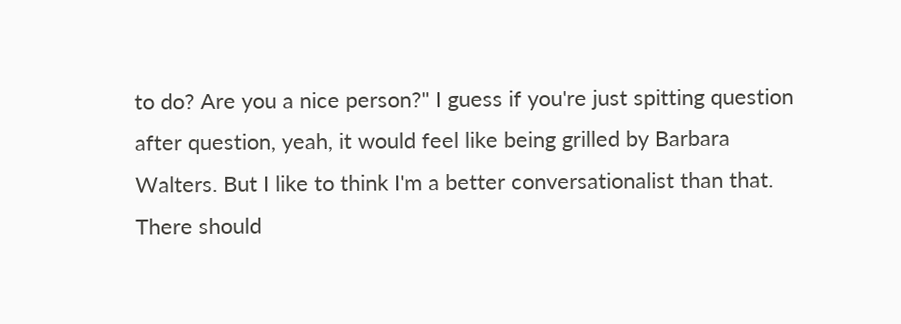to do? Are you a nice person?" I guess if you're just spitting question after question, yeah, it would feel like being grilled by Barbara Walters. But I like to think I'm a better conversationalist than that. There should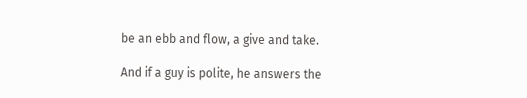be an ebb and flow, a give and take.

And if a guy is polite, he answers the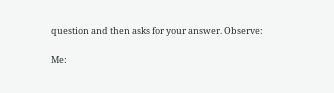question and then asks for your answer. Observe:

Me: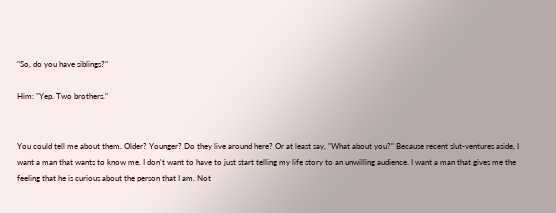"So, do you have siblings?"

Him: "Yep. Two brothers."


You could tell me about them. Older? Younger? Do they live around here? Or at least say, "What about you?" Because recent slut-ventures aside, I want a man that wants to know me. I don't want to have to just start telling my life story to an unwilling audience. I want a man that gives me the feeling that he is curious about the person that I am. Not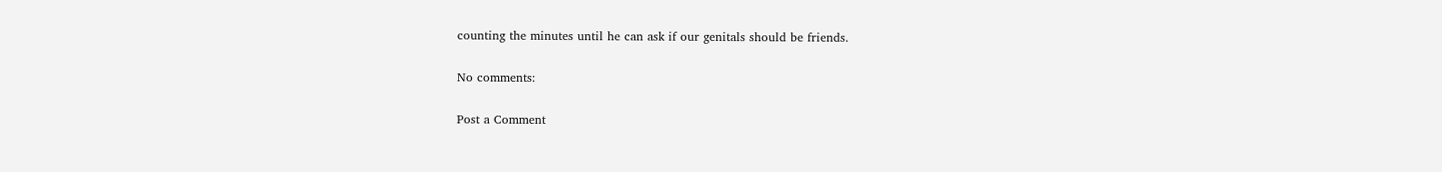counting the minutes until he can ask if our genitals should be friends.

No comments:

Post a Comment